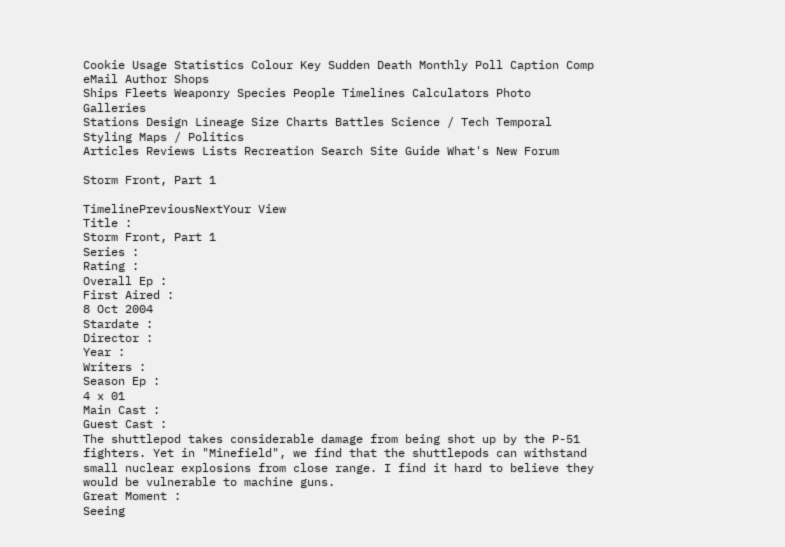Cookie Usage Statistics Colour Key Sudden Death Monthly Poll Caption Comp eMail Author Shops
Ships Fleets Weaponry Species People Timelines Calculators Photo Galleries
Stations Design Lineage Size Charts Battles Science / Tech Temporal Styling Maps / Politics
Articles Reviews Lists Recreation Search Site Guide What's New Forum

Storm Front, Part 1

TimelinePreviousNextYour View
Title :
Storm Front, Part 1
Series :
Rating :
Overall Ep :
First Aired :
8 Oct 2004
Stardate :
Director :
Year :
Writers :
Season Ep :
4 x 01
Main Cast :
Guest Cast :
The shuttlepod takes considerable damage from being shot up by the P-51 fighters. Yet in "Minefield", we find that the shuttlepods can withstand small nuclear explosions from close range. I find it hard to believe they would be vulnerable to machine guns.
Great Moment :
Seeing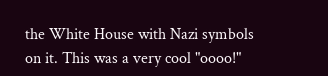the White House with Nazi symbols on it. This was a very cool "oooo!"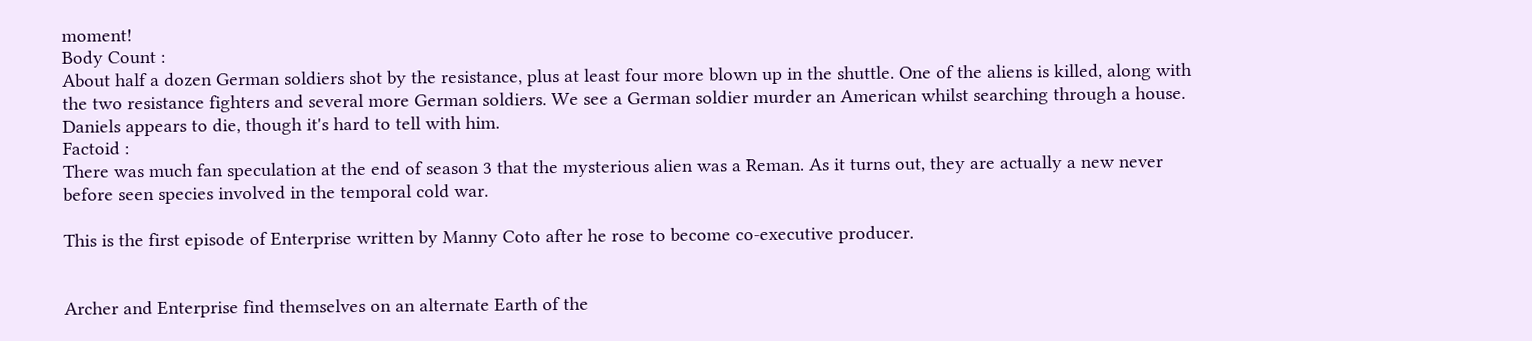moment!
Body Count :
About half a dozen German soldiers shot by the resistance, plus at least four more blown up in the shuttle. One of the aliens is killed, along with the two resistance fighters and several more German soldiers. We see a German soldier murder an American whilst searching through a house. Daniels appears to die, though it's hard to tell with him.
Factoid :
There was much fan speculation at the end of season 3 that the mysterious alien was a Reman. As it turns out, they are actually a new never before seen species involved in the temporal cold war.

This is the first episode of Enterprise written by Manny Coto after he rose to become co-executive producer.


Archer and Enterprise find themselves on an alternate Earth of the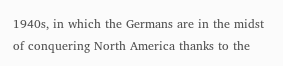1940s, in which the Germans are in the midst of conquering North America thanks to the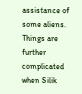assistance of some aliens. Things are further complicated when Silik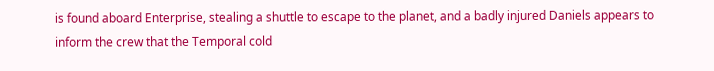is found aboard Enterprise, stealing a shuttle to escape to the planet, and a badly injured Daniels appears to inform the crew that the Temporal cold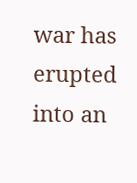war has erupted into an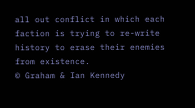all out conflict in which each faction is trying to re-write history to erase their enemies from existence.
© Graham & Ian Kennedy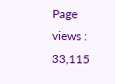Page views : 33,115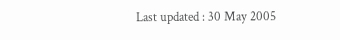Last updated : 30 May 2005